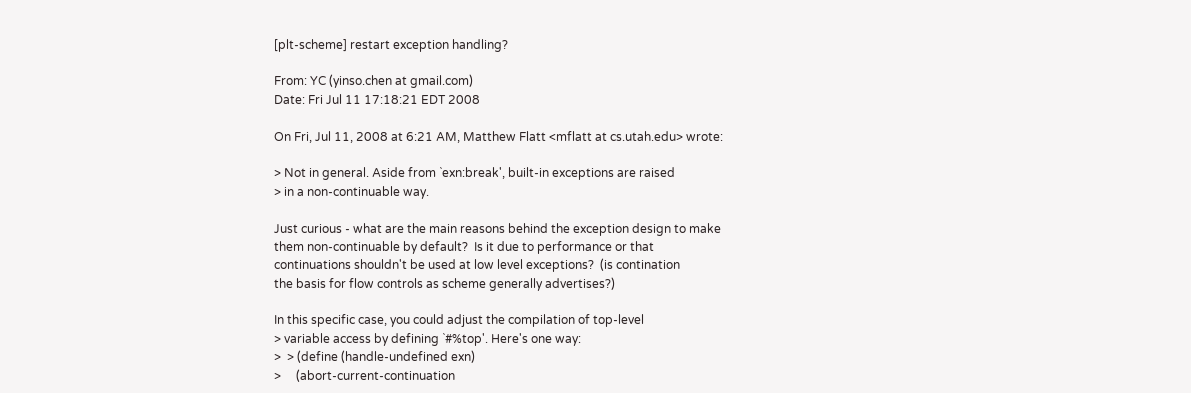[plt-scheme] restart exception handling?

From: YC (yinso.chen at gmail.com)
Date: Fri Jul 11 17:18:21 EDT 2008

On Fri, Jul 11, 2008 at 6:21 AM, Matthew Flatt <mflatt at cs.utah.edu> wrote:

> Not in general. Aside from `exn:break', built-in exceptions are raised
> in a non-continuable way.

Just curious - what are the main reasons behind the exception design to make
them non-continuable by default?  Is it due to performance or that
continuations shouldn't be used at low level exceptions?  (is contination
the basis for flow controls as scheme generally advertises?)

In this specific case, you could adjust the compilation of top-level
> variable access by defining `#%top'. Here's one way:
>  > (define (handle-undefined exn)
>     (abort-current-continuation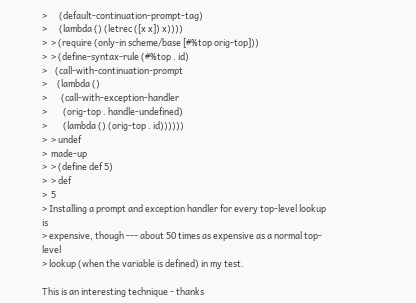>      (default-continuation-prompt-tag)
>      (lambda () (letrec ([x x]) x))))
>  > (require (only-in scheme/base [#%top orig-top]))
>  > (define-syntax-rule (#%top . id)
>    (call-with-continuation-prompt
>     (lambda ()
>       (call-with-exception-handler
>        (orig-top . handle-undefined)
>        (lambda () (orig-top . id))))))
>  > undef
>  made-up
>  > (define def 5)
>  > def
>  5
> Installing a prompt and exception handler for every top-level lookup is
> expensive, though --- about 50 times as expensive as a normal top-level
> lookup (when the variable is defined) in my test.

This is an interesting technique - thanks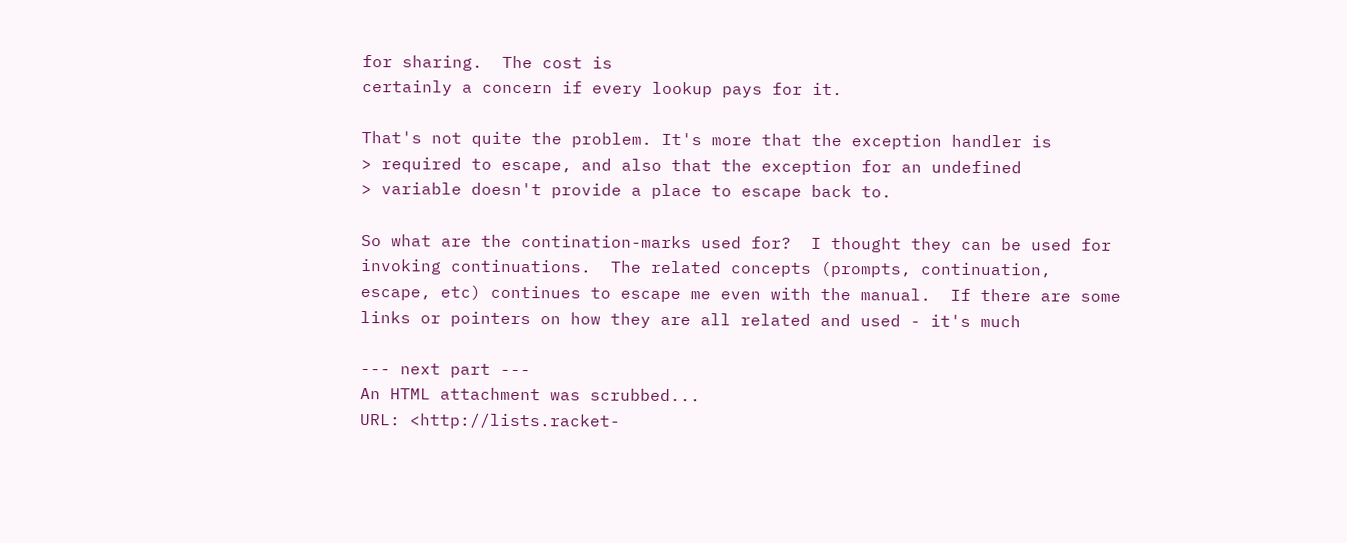for sharing.  The cost is
certainly a concern if every lookup pays for it.

That's not quite the problem. It's more that the exception handler is
> required to escape, and also that the exception for an undefined
> variable doesn't provide a place to escape back to.

So what are the contination-marks used for?  I thought they can be used for
invoking continuations.  The related concepts (prompts, continuation,
escape, etc) continues to escape me even with the manual.  If there are some
links or pointers on how they are all related and used - it's much

--- next part ---
An HTML attachment was scrubbed...
URL: <http://lists.racket-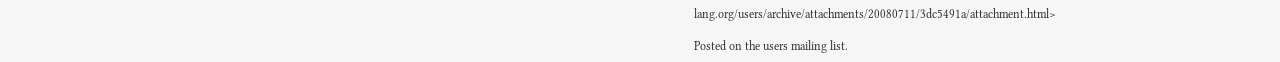lang.org/users/archive/attachments/20080711/3dc5491a/attachment.html>

Posted on the users mailing list.